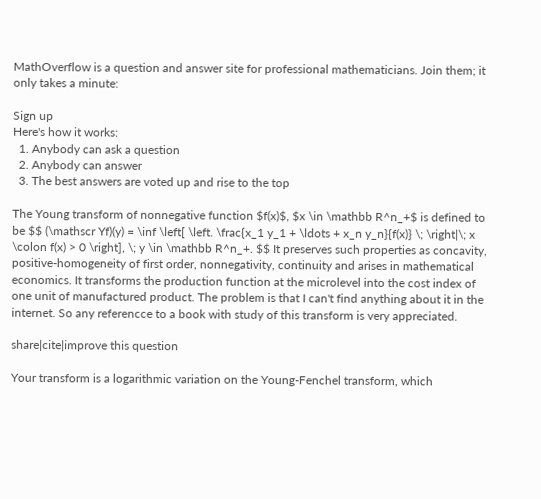MathOverflow is a question and answer site for professional mathematicians. Join them; it only takes a minute:

Sign up
Here's how it works:
  1. Anybody can ask a question
  2. Anybody can answer
  3. The best answers are voted up and rise to the top

The Young transform of nonnegative function $f(x)$, $x \in \mathbb R^n_+$ is defined to be $$ (\mathscr Yf)(y) = \inf \left[ \left. \frac{x_1 y_1 + \ldots + x_n y_n}{f(x)} \; \right|\; x \colon f(x) > 0 \right], \; y \in \mathbb R^n_+. $$ It preserves such properties as concavity, positive-homogeneity of first order, nonnegativity, continuity and arises in mathematical economics. It transforms the production function at the microlevel into the cost index of one unit of manufactured product. The problem is that I can't find anything about it in the internet. So any referencce to a book with study of this transform is very appreciated.

share|cite|improve this question

Your transform is a logarithmic variation on the Young-Fenchel transform, which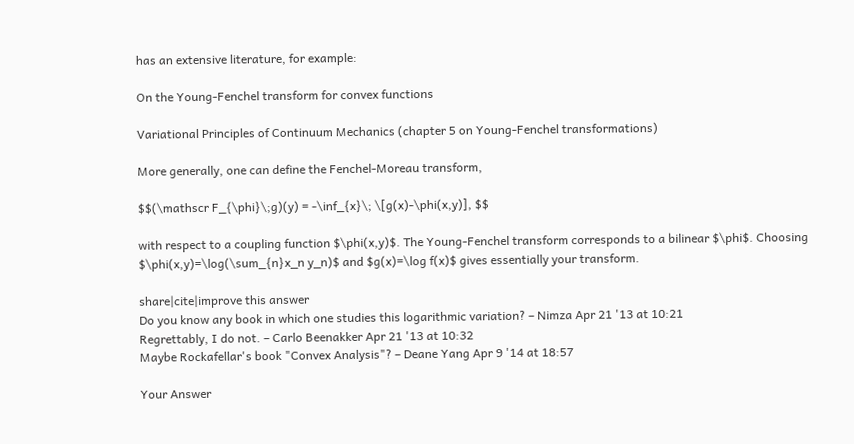has an extensive literature, for example:

On the Young-Fenchel transform for convex functions

Variational Principles of Continuum Mechanics (chapter 5 on Young-Fenchel transformations)

More generally, one can define the Fenchel-Moreau transform,

$$(\mathscr F_{\phi}\;g)(y) = -\inf_{x}\; \[g(x)-\phi(x,y)], $$

with respect to a coupling function $\phi(x,y)$. The Young-Fenchel transform corresponds to a bilinear $\phi$. Choosing $\phi(x,y)=\log(\sum_{n}x_n y_n)$ and $g(x)=\log f(x)$ gives essentially your transform.

share|cite|improve this answer
Do you know any book in which one studies this logarithmic variation? – Nimza Apr 21 '13 at 10:21
Regrettably, I do not. – Carlo Beenakker Apr 21 '13 at 10:32
Maybe Rockafellar's book "Convex Analysis"? – Deane Yang Apr 9 '14 at 18:57

Your Answer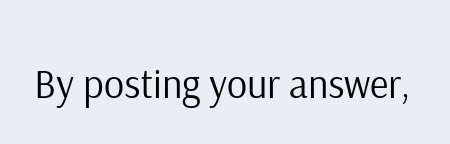By posting your answer,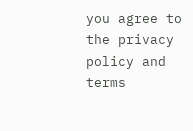you agree to the privacy policy and terms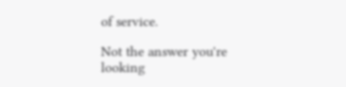of service.

Not the answer you're looking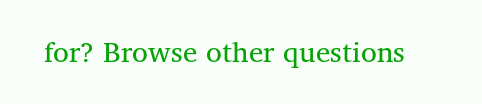for? Browse other questions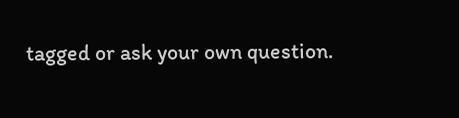tagged or ask your own question.